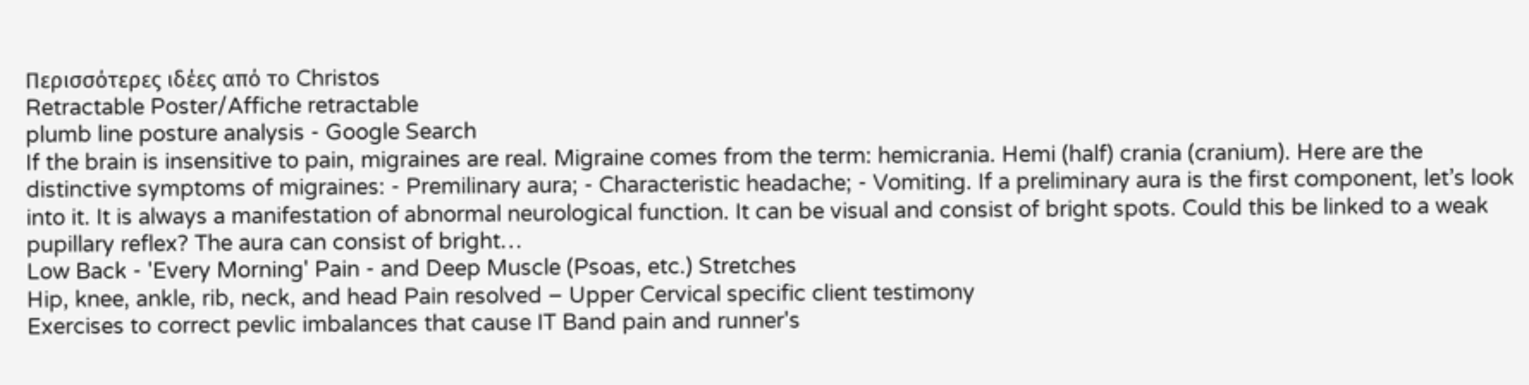Περισσότερες ιδέες από το Christos
Retractable Poster/Affiche retractable
plumb line posture analysis - Google Search
If the brain is insensitive to pain, migraines are real. Migraine comes from the term: hemicrania. Hemi (half) crania (cranium). Here are the distinctive symptoms of migraines: - Premilinary aura; - Characteristic headache; - Vomiting. If a preliminary aura is the first component, let’s look into it. It is always a manifestation of abnormal neurological function. It can be visual and consist of bright spots. Could this be linked to a weak pupillary reflex? The aura can consist of bright…
Low Back - 'Every Morning' Pain - and Deep Muscle (Psoas, etc.) Stretches
Hip, knee, ankle, rib, neck, and head Pain resolved – Upper Cervical specific client testimony
Exercises to correct pevlic imbalances that cause IT Band pain and runner's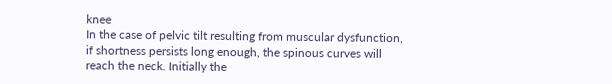knee
In the case of pelvic tilt resulting from muscular dysfunction, if shortness persists long enough, the spinous curves will reach the neck. Initially the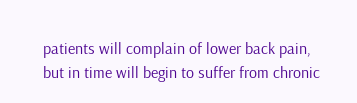patients will complain of lower back pain, but in time will begin to suffer from chronic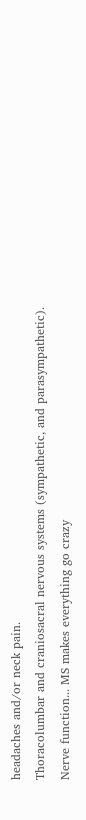headaches and/or neck pain.
Thoracolumbar and craniosacral nervous systems (sympathetic, and parasympathetic).
Nerve function... MS makes everything go crazy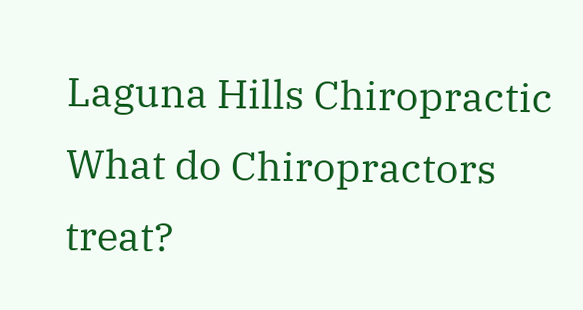Laguna Hills Chiropractic What do Chiropractors treat?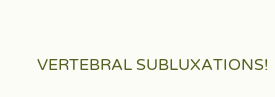VERTEBRAL SUBLUXATIONS!